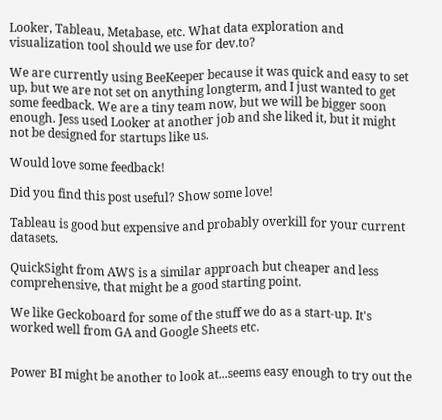Looker, Tableau, Metabase, etc. What data exploration and visualization tool should we use for dev.to?

We are currently using BeeKeeper because it was quick and easy to set up, but we are not set on anything longterm, and I just wanted to get some feedback. We are a tiny team now, but we will be bigger soon enough. Jess used Looker at another job and she liked it, but it might not be designed for startups like us.

Would love some feedback!

Did you find this post useful? Show some love!

Tableau is good but expensive and probably overkill for your current datasets.

QuickSight from AWS is a similar approach but cheaper and less comprehensive, that might be a good starting point.

We like Geckoboard for some of the stuff we do as a start-up. It's worked well from GA and Google Sheets etc.


Power BI might be another to look at...seems easy enough to try out the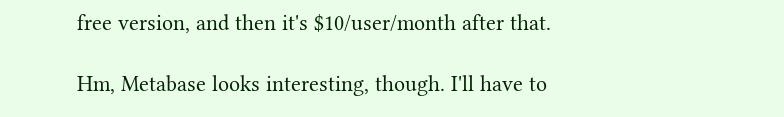free version, and then it's $10/user/month after that.

Hm, Metabase looks interesting, though. I'll have to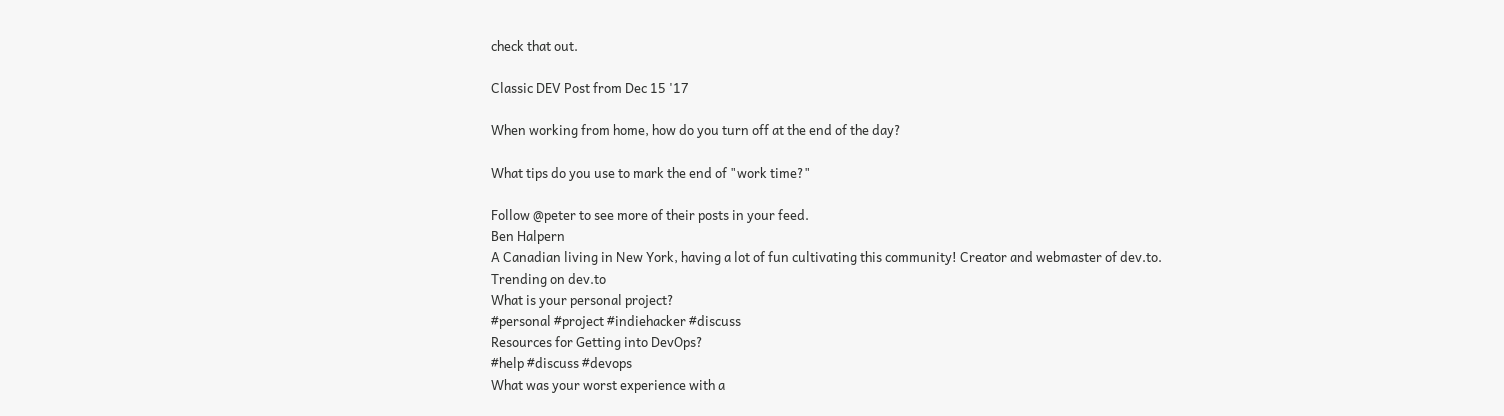check that out.

Classic DEV Post from Dec 15 '17

When working from home, how do you turn off at the end of the day?

What tips do you use to mark the end of "work time?"

Follow @peter to see more of their posts in your feed.
Ben Halpern
A Canadian living in New York, having a lot of fun cultivating this community! Creator and webmaster of dev.to.
Trending on dev.to
What is your personal project?
#personal #project #indiehacker #discuss
Resources for Getting into DevOps?
#help #discuss #devops
What was your worst experience with a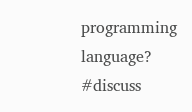programming language?
#discuss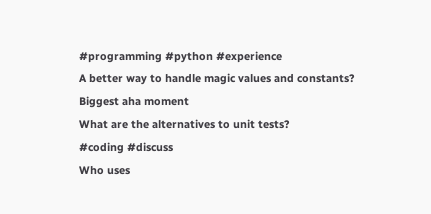#programming #python #experience
A better way to handle magic values and constants?
Biggest aha moment
What are the alternatives to unit tests?
#coding #discuss
Who uses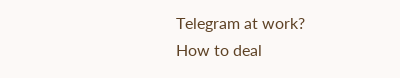Telegram at work?
How to deal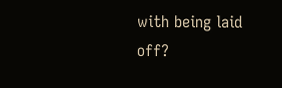with being laid off?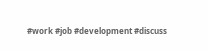#work #job #development #discuss